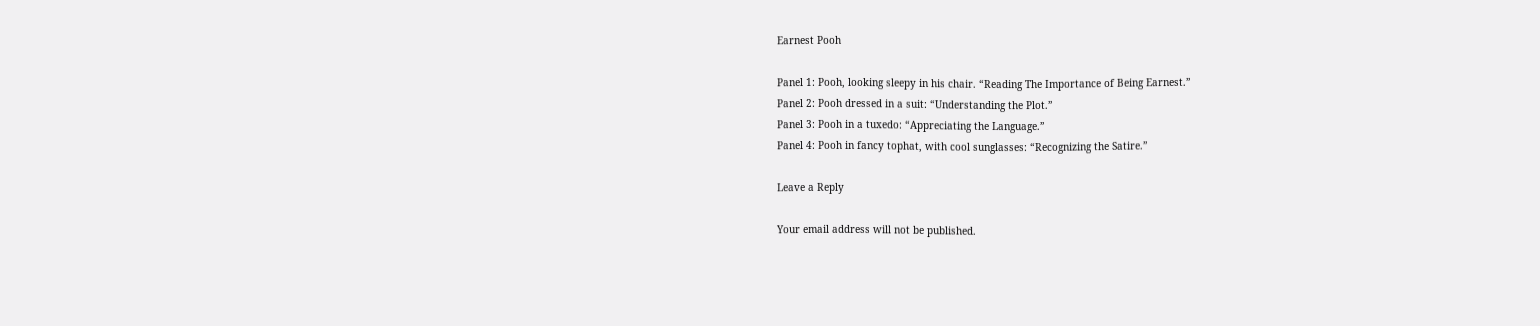Earnest Pooh

Panel 1: Pooh, looking sleepy in his chair. “Reading The Importance of Being Earnest.”
Panel 2: Pooh dressed in a suit: “Understanding the Plot.”
Panel 3: Pooh in a tuxedo: “Appreciating the Language.”
Panel 4: Pooh in fancy tophat, with cool sunglasses: “Recognizing the Satire.”

Leave a Reply

Your email address will not be published.